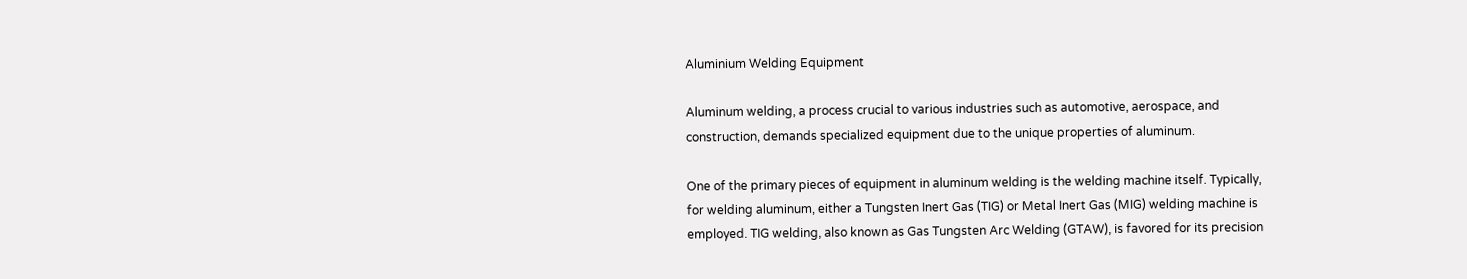Aluminium Welding Equipment

Aluminum welding, a process crucial to various industries such as automotive, aerospace, and construction, demands specialized equipment due to the unique properties of aluminum.

One of the primary pieces of equipment in aluminum welding is the welding machine itself. Typically, for welding aluminum, either a Tungsten Inert Gas (TIG) or Metal Inert Gas (MIG) welding machine is employed. TIG welding, also known as Gas Tungsten Arc Welding (GTAW), is favored for its precision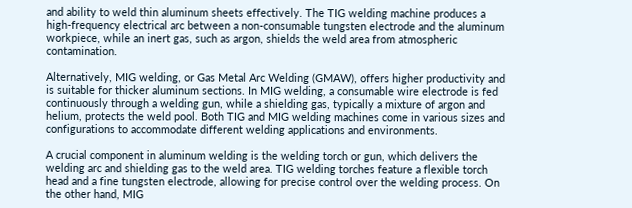and ability to weld thin aluminum sheets effectively. The TIG welding machine produces a high-frequency electrical arc between a non-consumable tungsten electrode and the aluminum workpiece, while an inert gas, such as argon, shields the weld area from atmospheric contamination.

Alternatively, MIG welding, or Gas Metal Arc Welding (GMAW), offers higher productivity and is suitable for thicker aluminum sections. In MIG welding, a consumable wire electrode is fed continuously through a welding gun, while a shielding gas, typically a mixture of argon and helium, protects the weld pool. Both TIG and MIG welding machines come in various sizes and configurations to accommodate different welding applications and environments.

A crucial component in aluminum welding is the welding torch or gun, which delivers the welding arc and shielding gas to the weld area. TIG welding torches feature a flexible torch head and a fine tungsten electrode, allowing for precise control over the welding process. On the other hand, MIG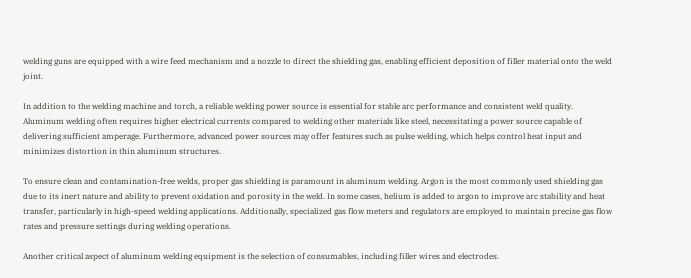welding guns are equipped with a wire feed mechanism and a nozzle to direct the shielding gas, enabling efficient deposition of filler material onto the weld joint.

In addition to the welding machine and torch, a reliable welding power source is essential for stable arc performance and consistent weld quality. Aluminum welding often requires higher electrical currents compared to welding other materials like steel, necessitating a power source capable of delivering sufficient amperage. Furthermore, advanced power sources may offer features such as pulse welding, which helps control heat input and minimizes distortion in thin aluminum structures.

To ensure clean and contamination-free welds, proper gas shielding is paramount in aluminum welding. Argon is the most commonly used shielding gas due to its inert nature and ability to prevent oxidation and porosity in the weld. In some cases, helium is added to argon to improve arc stability and heat transfer, particularly in high-speed welding applications. Additionally, specialized gas flow meters and regulators are employed to maintain precise gas flow rates and pressure settings during welding operations.

Another critical aspect of aluminum welding equipment is the selection of consumables, including filler wires and electrodes.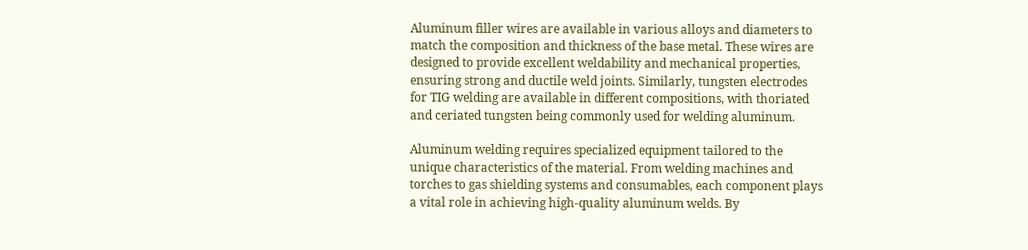Aluminum filler wires are available in various alloys and diameters to match the composition and thickness of the base metal. These wires are designed to provide excellent weldability and mechanical properties, ensuring strong and ductile weld joints. Similarly, tungsten electrodes for TIG welding are available in different compositions, with thoriated and ceriated tungsten being commonly used for welding aluminum.

Aluminum welding requires specialized equipment tailored to the unique characteristics of the material. From welding machines and torches to gas shielding systems and consumables, each component plays a vital role in achieving high-quality aluminum welds. By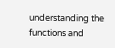understanding the functions and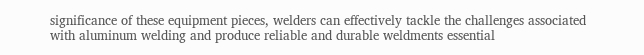significance of these equipment pieces, welders can effectively tackle the challenges associated with aluminum welding and produce reliable and durable weldments essential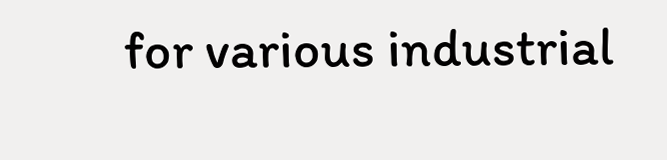for various industrial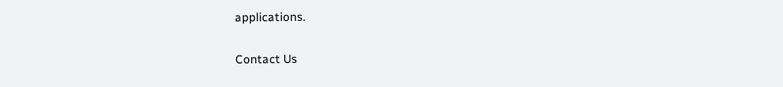applications.

Contact Us